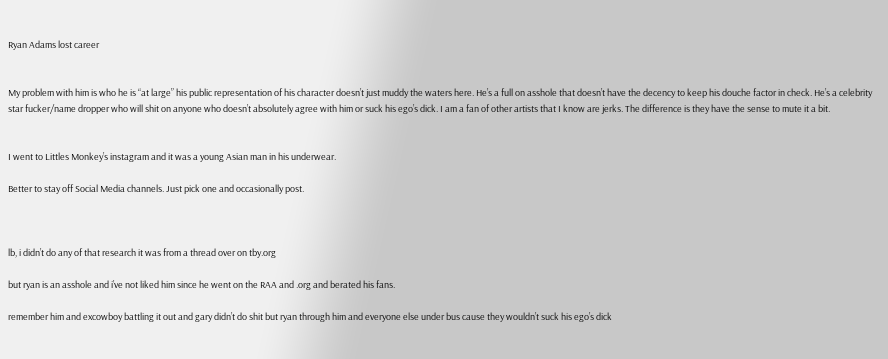Ryan Adams lost career


My problem with him is who he is “at large” his public representation of his character doesn’t just muddy the waters here. He’s a full on asshole that doesn’t have the decency to keep his douche factor in check. He’s a celebrity star fucker/name dropper who will shit on anyone who doesn’t absolutely agree with him or suck his ego’s dick. I am a fan of other artists that I know are jerks. The difference is they have the sense to mute it a bit.


I went to Littles Monkey’s instagram and it was a young Asian man in his underwear.

Better to stay off Social Media channels. Just pick one and occasionally post.



lb, i didn’t do any of that research it was from a thread over on tby.org

but ryan is an asshole and i’ve not liked him since he went on the RAA and .org and berated his fans.

remember him and excowboy battling it out and gary didn’t do shit but ryan through him and everyone else under bus cause they wouldn’t suck his ego’s dick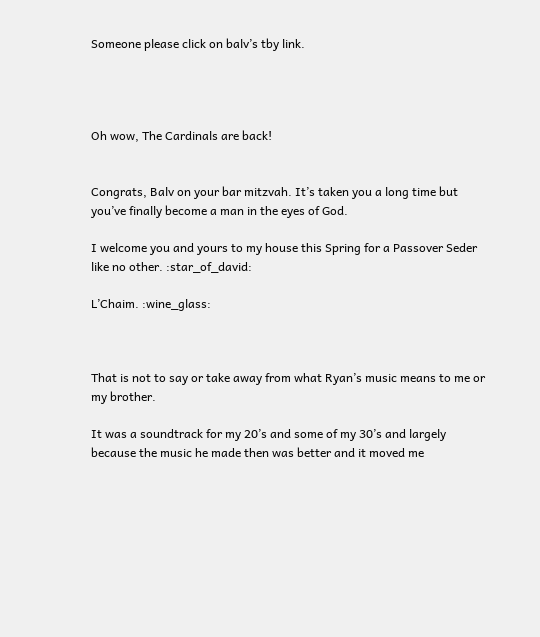Someone please click on balv’s tby link.




Oh wow, The Cardinals are back!


Congrats, Balv on your bar mitzvah. It’s taken you a long time but you’ve finally become a man in the eyes of God.

I welcome you and yours to my house this Spring for a Passover Seder like no other. :star_of_david:

L’Chaim. :wine_glass:



That is not to say or take away from what Ryan’s music means to me or my brother.

It was a soundtrack for my 20’s and some of my 30’s and largely because the music he made then was better and it moved me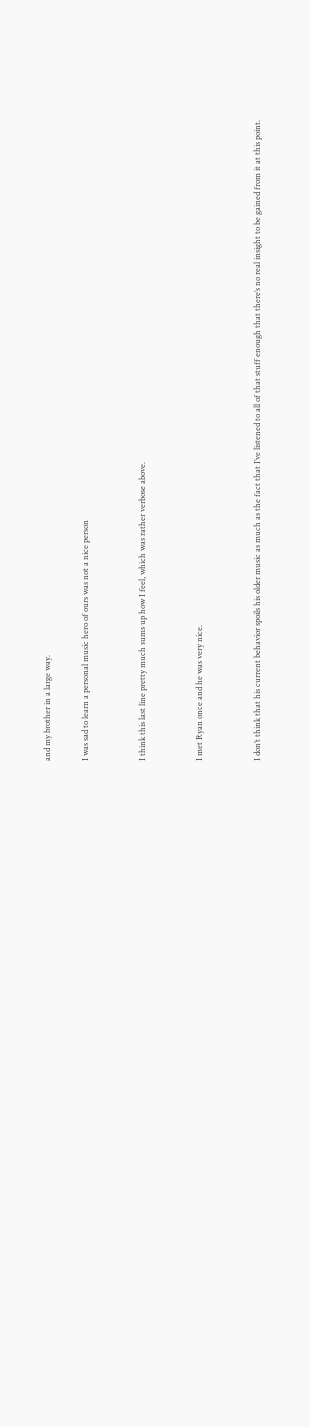and my brother in a large way.

I was sad to learn a personal music hero of ours was not a nice person


I think this last line pretty much sums up how I feel, which was rather verbose above.


I met Ryan once and he was very nice.


I don’t think that his current behavior spoils his older music as much as the fact that I’ve listened to all of that stuff enough that there’s no real insight to be gained from it at this point.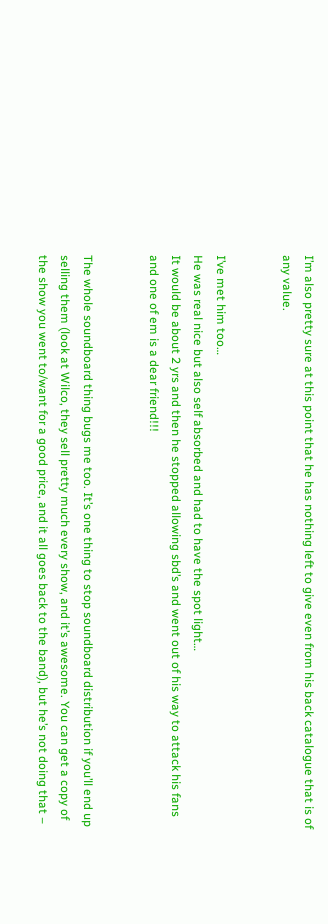I’m also pretty sure at this point that he has nothing left to give even from his back catalogue that is of any value.


I’ve met him too…
He was real nice but also self absorbed and had to have the spot light…
It would be about 2 yrs and then he stopped allowing sbd’s and went out of his way to attack his fans and one of em is a dear friend!!!


The whole soundboard thing bugs me too. It’s one thing to stop soundboard distribution if you’ll end up selling them (look at Wilco, they sell pretty much every show, and it’s awesome. You can get a copy of the show you went to/want for a good price, and it all goes back to the band), but he’s not doing that –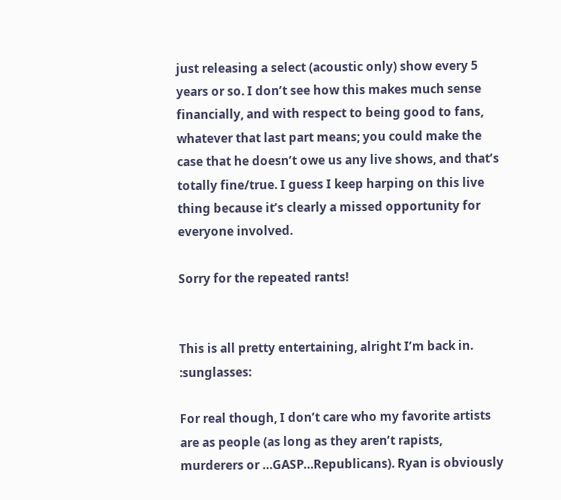just releasing a select (acoustic only) show every 5 years or so. I don’t see how this makes much sense financially, and with respect to being good to fans, whatever that last part means; you could make the case that he doesn’t owe us any live shows, and that’s totally fine/true. I guess I keep harping on this live thing because it’s clearly a missed opportunity for everyone involved.

Sorry for the repeated rants!


This is all pretty entertaining, alright I’m back in. :sunglasses:

For real though, I don’t care who my favorite artists are as people (as long as they aren’t rapists, murderers or …GASP…Republicans). Ryan is obviously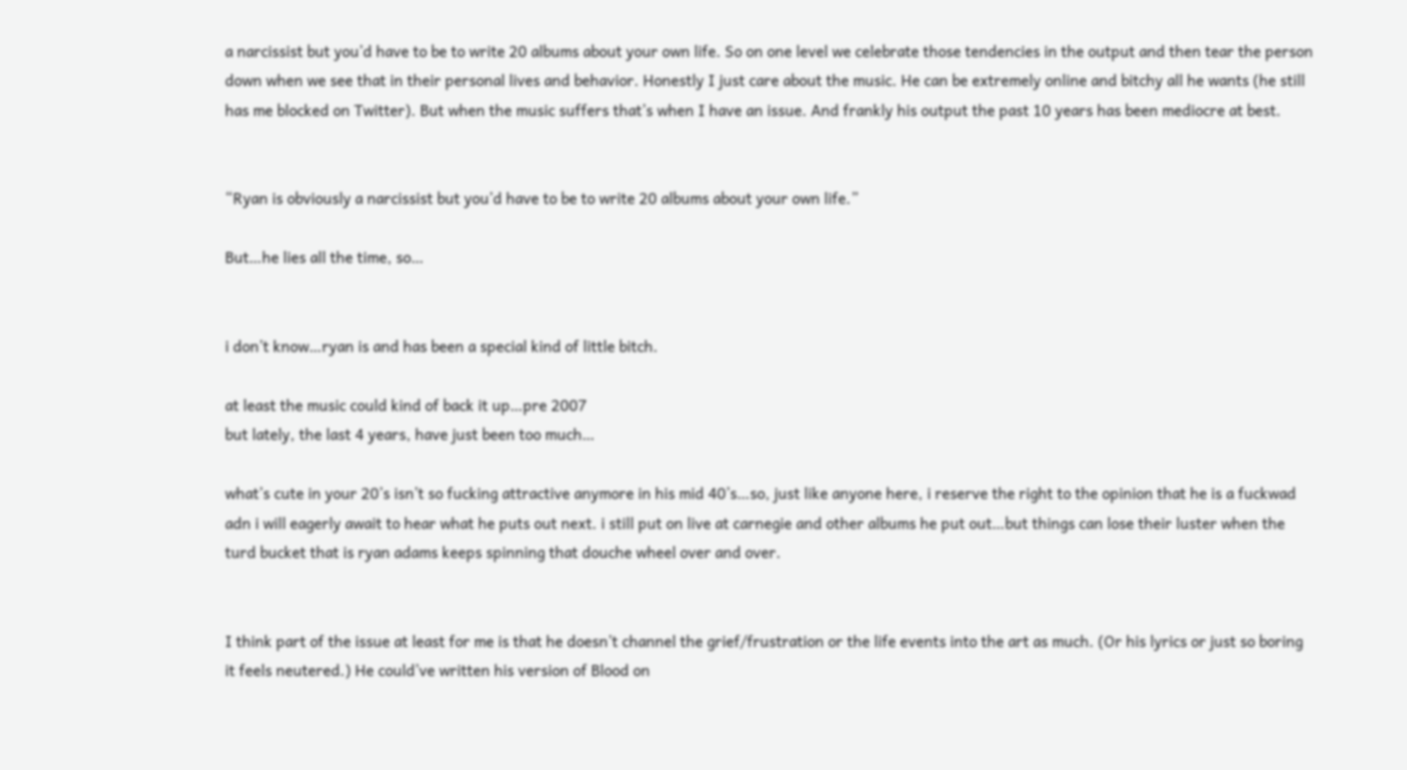a narcissist but you’d have to be to write 20 albums about your own life. So on one level we celebrate those tendencies in the output and then tear the person down when we see that in their personal lives and behavior. Honestly I just care about the music. He can be extremely online and bitchy all he wants (he still has me blocked on Twitter). But when the music suffers that’s when I have an issue. And frankly his output the past 10 years has been mediocre at best.


“Ryan is obviously a narcissist but you’d have to be to write 20 albums about your own life.”

But…he lies all the time, so…


i don’t know…ryan is and has been a special kind of little bitch.

at least the music could kind of back it up…pre 2007
but lately, the last 4 years, have just been too much…

what’s cute in your 20’s isn’t so fucking attractive anymore in his mid 40’s…so, just like anyone here, i reserve the right to the opinion that he is a fuckwad adn i will eagerly await to hear what he puts out next. i still put on live at carnegie and other albums he put out…but things can lose their luster when the turd bucket that is ryan adams keeps spinning that douche wheel over and over.


I think part of the issue at least for me is that he doesn’t channel the grief/frustration or the life events into the art as much. (Or his lyrics or just so boring it feels neutered.) He could’ve written his version of Blood on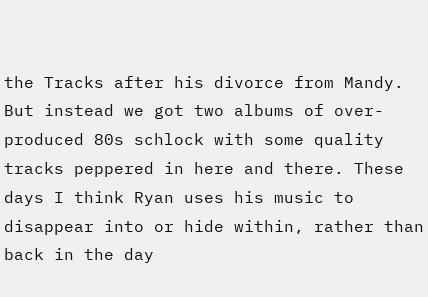the Tracks after his divorce from Mandy. But instead we got two albums of over-produced 80s schlock with some quality tracks peppered in here and there. These days I think Ryan uses his music to disappear into or hide within, rather than back in the day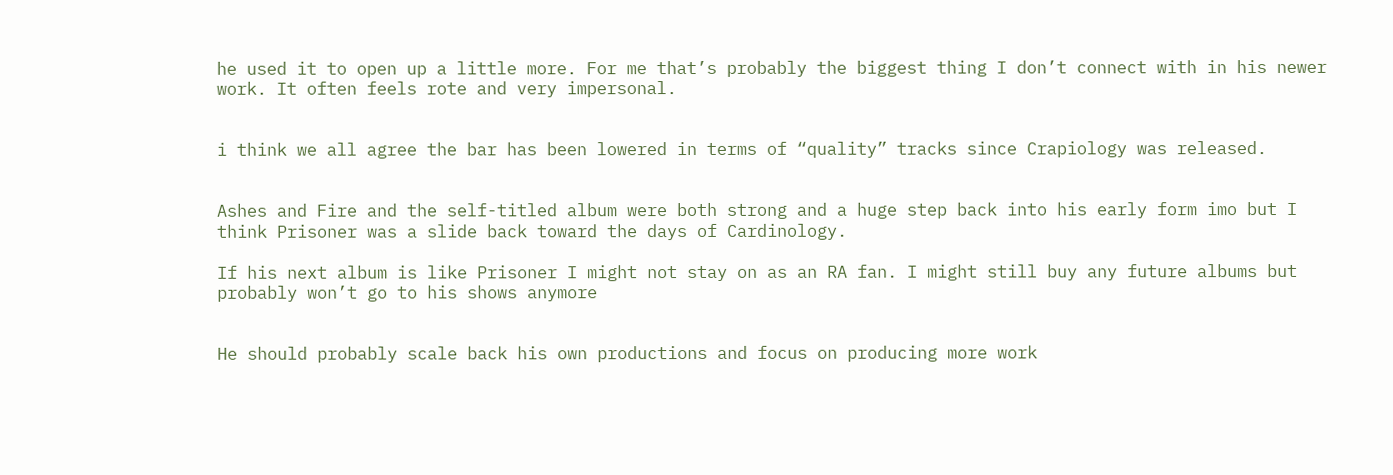he used it to open up a little more. For me that’s probably the biggest thing I don’t connect with in his newer work. It often feels rote and very impersonal.


i think we all agree the bar has been lowered in terms of “quality” tracks since Crapiology was released.


Ashes and Fire and the self-titled album were both strong and a huge step back into his early form imo but I think Prisoner was a slide back toward the days of Cardinology.

If his next album is like Prisoner I might not stay on as an RA fan. I might still buy any future albums but probably won’t go to his shows anymore


He should probably scale back his own productions and focus on producing more work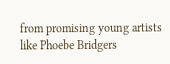from promising young artists like Phoebe Bridgers